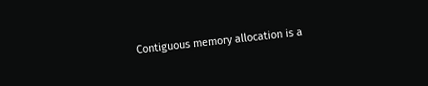Contiguous memory allocation is a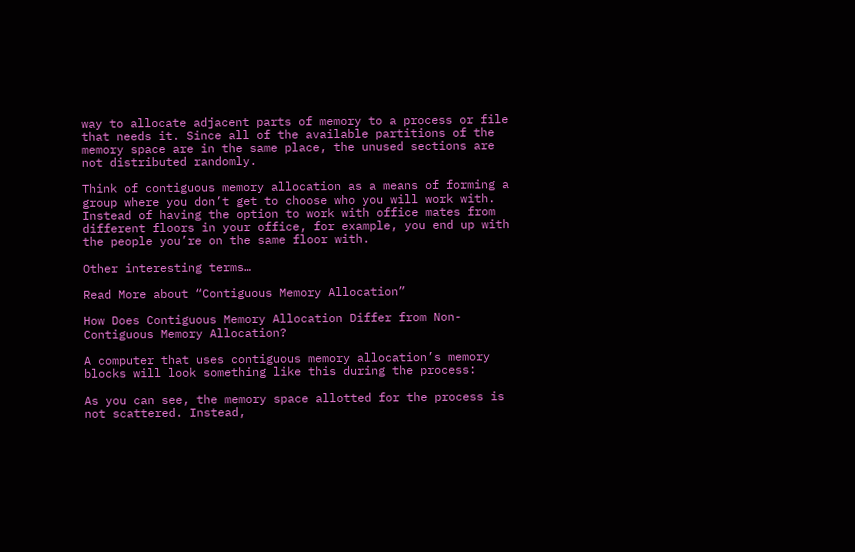way to allocate adjacent parts of memory to a process or file that needs it. Since all of the available partitions of the memory space are in the same place, the unused sections are not distributed randomly.

Think of contiguous memory allocation as a means of forming a group where you don’t get to choose who you will work with. Instead of having the option to work with office mates from different floors in your office, for example, you end up with the people you’re on the same floor with.

Other interesting terms…

Read More about “Contiguous Memory Allocation”

How Does Contiguous Memory Allocation Differ from Non-Contiguous Memory Allocation?

A computer that uses contiguous memory allocation’s memory blocks will look something like this during the process:

As you can see, the memory space allotted for the process is not scattered. Instead,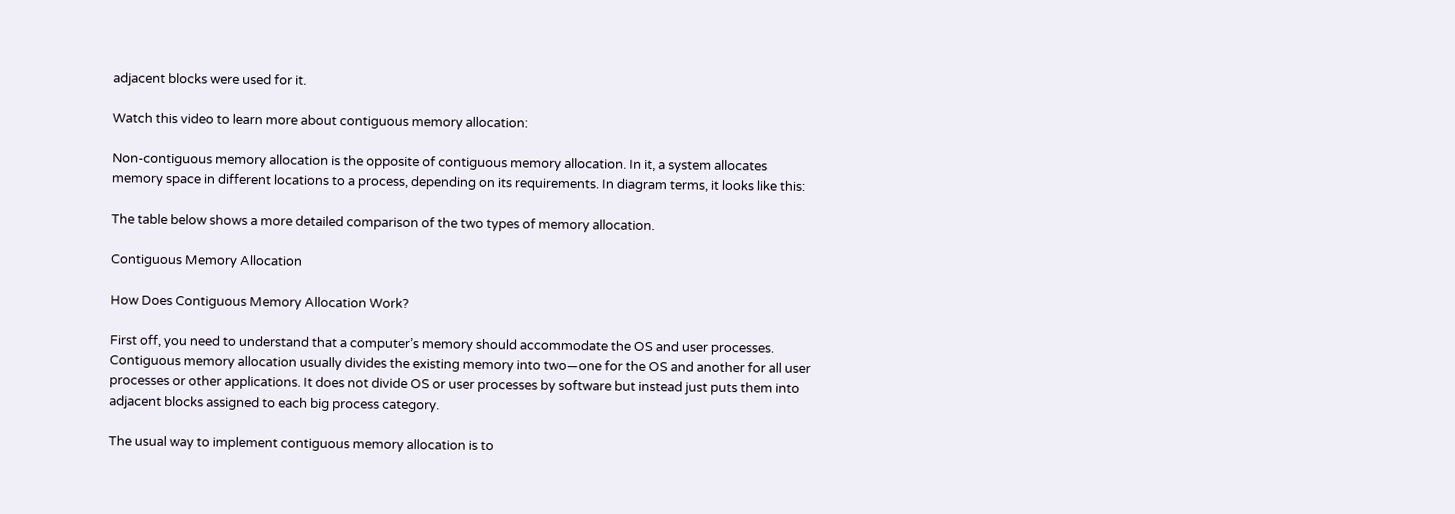adjacent blocks were used for it.

Watch this video to learn more about contiguous memory allocation:

Non-contiguous memory allocation is the opposite of contiguous memory allocation. In it, a system allocates memory space in different locations to a process, depending on its requirements. In diagram terms, it looks like this:

The table below shows a more detailed comparison of the two types of memory allocation.

Contiguous Memory Allocation

How Does Contiguous Memory Allocation Work?

First off, you need to understand that a computer’s memory should accommodate the OS and user processes. Contiguous memory allocation usually divides the existing memory into two—one for the OS and another for all user processes or other applications. It does not divide OS or user processes by software but instead just puts them into adjacent blocks assigned to each big process category.

The usual way to implement contiguous memory allocation is to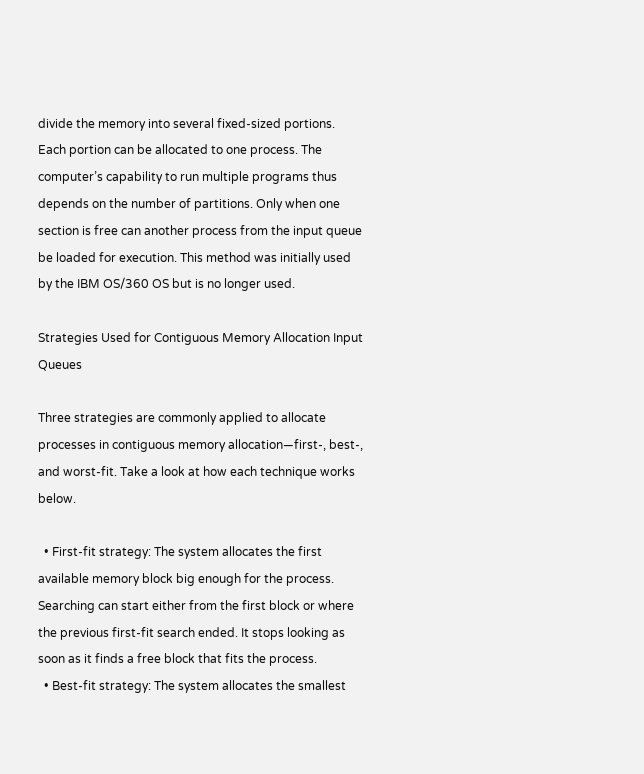divide the memory into several fixed-sized portions. Each portion can be allocated to one process. The computer’s capability to run multiple programs thus depends on the number of partitions. Only when one section is free can another process from the input queue be loaded for execution. This method was initially used by the IBM OS/360 OS but is no longer used.

Strategies Used for Contiguous Memory Allocation Input Queues

Three strategies are commonly applied to allocate processes in contiguous memory allocation—first-, best-, and worst-fit. Take a look at how each technique works below.

  • First-fit strategy: The system allocates the first available memory block big enough for the process. Searching can start either from the first block or where the previous first-fit search ended. It stops looking as soon as it finds a free block that fits the process.
  • Best-fit strategy: The system allocates the smallest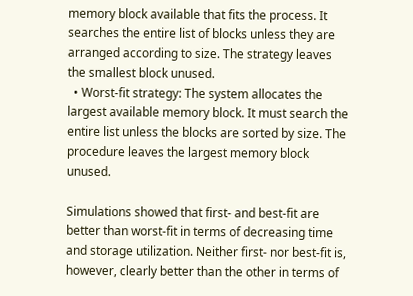memory block available that fits the process. It searches the entire list of blocks unless they are arranged according to size. The strategy leaves the smallest block unused.
  • Worst-fit strategy: The system allocates the largest available memory block. It must search the entire list unless the blocks are sorted by size. The procedure leaves the largest memory block unused.

Simulations showed that first- and best-fit are better than worst-fit in terms of decreasing time and storage utilization. Neither first- nor best-fit is, however, clearly better than the other in terms of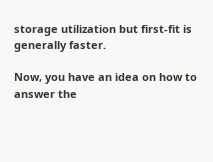storage utilization but first-fit is generally faster.

Now, you have an idea on how to answer the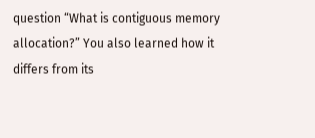question “What is contiguous memory allocation?” You also learned how it differs from its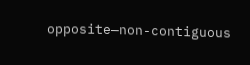opposite—non-contiguous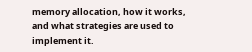memory allocation, how it works, and what strategies are used to implement it.